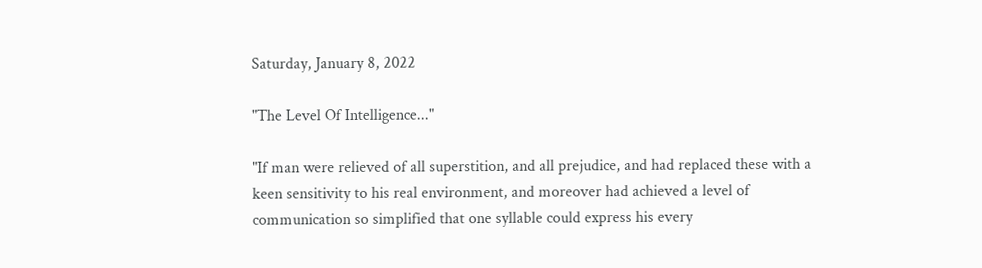Saturday, January 8, 2022

"The Level Of Intelligence..."

"If man were relieved of all superstition, and all prejudice, and had replaced these with a keen sensitivity to his real environment, and moreover had achieved a level of communication so simplified that one syllable could express his every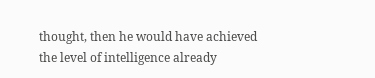thought, then he would have achieved the level of intelligence already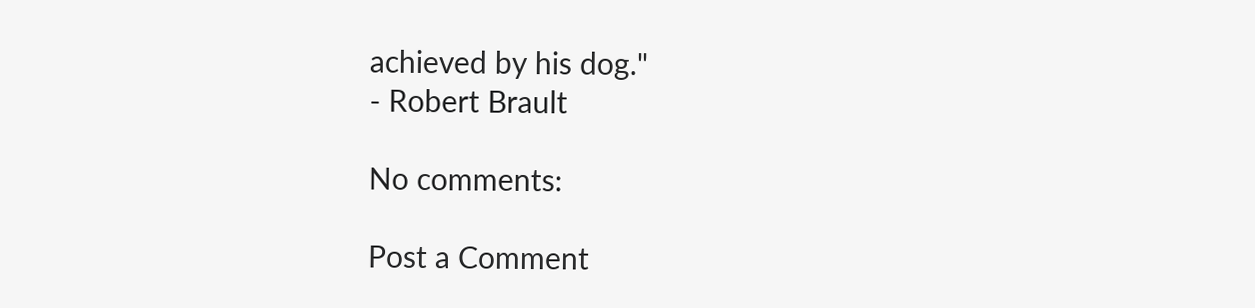achieved by his dog."
- Robert Brault

No comments:

Post a Comment